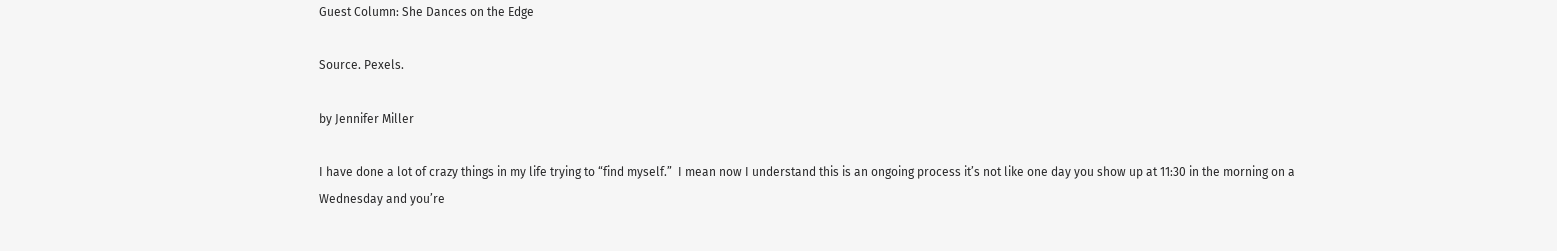Guest Column: She Dances on the Edge

Source. Pexels.

by Jennifer Miller

I have done a lot of crazy things in my life trying to “find myself.”  I mean now I understand this is an ongoing process it’s not like one day you show up at 11:30 in the morning on a Wednesday and you’re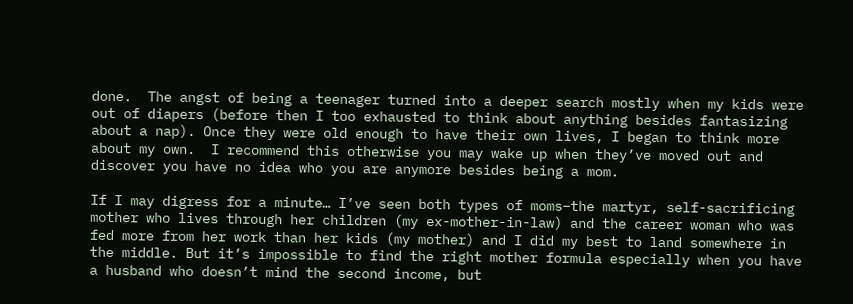done.  The angst of being a teenager turned into a deeper search mostly when my kids were out of diapers (before then I too exhausted to think about anything besides fantasizing about a nap). Once they were old enough to have their own lives, I began to think more about my own.  I recommend this otherwise you may wake up when they’ve moved out and discover you have no idea who you are anymore besides being a mom.

If I may digress for a minute… I’ve seen both types of moms–the martyr, self-sacrificing mother who lives through her children (my ex-mother-in-law) and the career woman who was fed more from her work than her kids (my mother) and I did my best to land somewhere in the middle. But it’s impossible to find the right mother formula especially when you have a husband who doesn’t mind the second income, but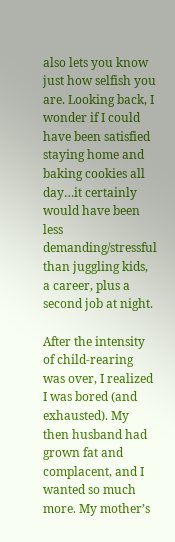also lets you know just how selfish you are. Looking back, I wonder if I could have been satisfied staying home and baking cookies all day…it certainly would have been less demanding/stressful than juggling kids, a career, plus a second job at night.

After the intensity of child-rearing was over, I realized I was bored (and exhausted). My then husband had grown fat and complacent, and I wanted so much more. My mother’s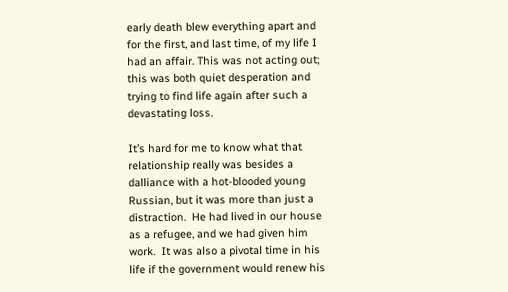early death blew everything apart and for the first, and last time, of my life I had an affair. This was not acting out; this was both quiet desperation and trying to find life again after such a devastating loss.

It’s hard for me to know what that relationship really was besides a dalliance with a hot-blooded young Russian, but it was more than just a distraction.  He had lived in our house as a refugee, and we had given him work.  It was also a pivotal time in his life if the government would renew his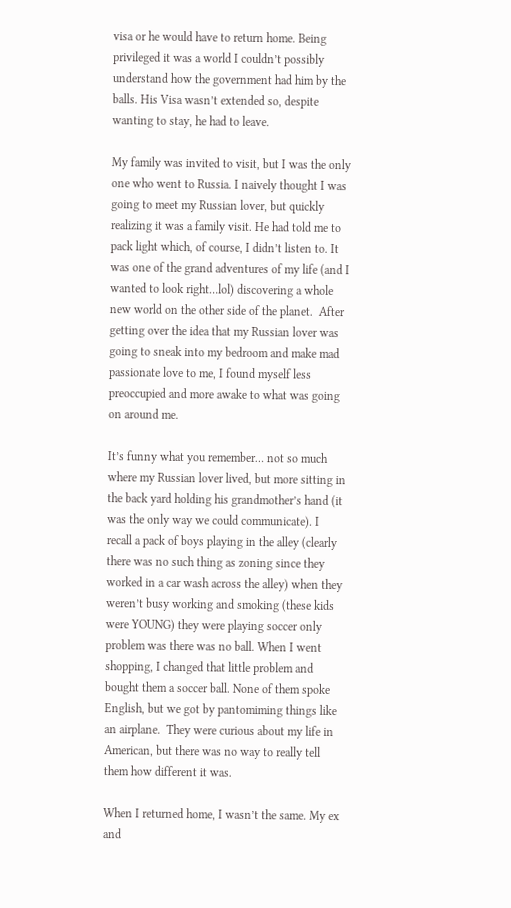visa or he would have to return home. Being privileged it was a world I couldn’t possibly understand how the government had him by the balls. His Visa wasn’t extended so, despite wanting to stay, he had to leave.

My family was invited to visit, but I was the only one who went to Russia. I naively thought I was going to meet my Russian lover, but quickly realizing it was a family visit. He had told me to pack light which, of course, I didn’t listen to. It was one of the grand adventures of my life (and I wanted to look right…lol) discovering a whole new world on the other side of the planet.  After getting over the idea that my Russian lover was going to sneak into my bedroom and make mad passionate love to me, I found myself less preoccupied and more awake to what was going on around me.

It’s funny what you remember… not so much where my Russian lover lived, but more sitting in the back yard holding his grandmother’s hand (it was the only way we could communicate). I recall a pack of boys playing in the alley (clearly there was no such thing as zoning since they worked in a car wash across the alley) when they weren’t busy working and smoking (these kids were YOUNG) they were playing soccer only problem was there was no ball. When I went shopping, I changed that little problem and bought them a soccer ball. None of them spoke English, but we got by pantomiming things like an airplane.  They were curious about my life in American, but there was no way to really tell them how different it was.

When I returned home, I wasn’t the same. My ex and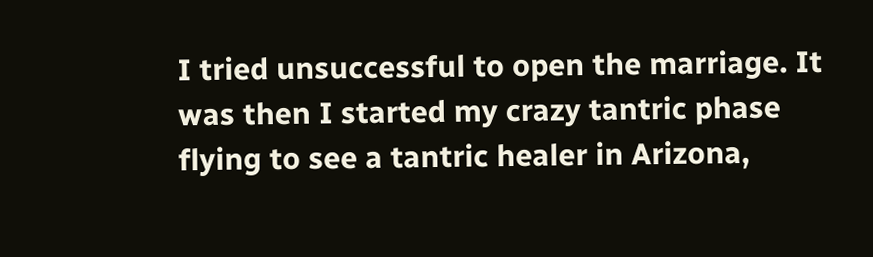I tried unsuccessful to open the marriage. It was then I started my crazy tantric phase flying to see a tantric healer in Arizona,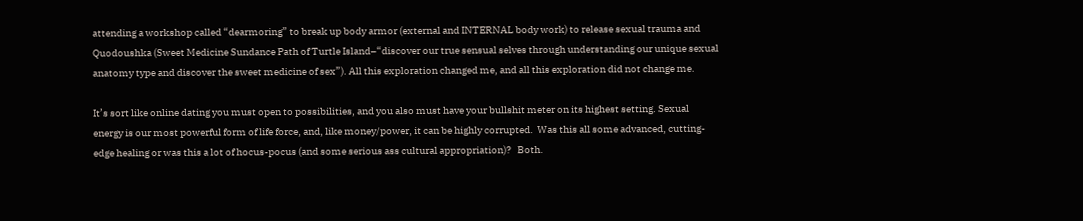attending a workshop called “dearmoring” to break up body armor (external and INTERNAL body work) to release sexual trauma and Quodoushka (Sweet Medicine Sundance Path of Turtle Island–“discover our true sensual selves through understanding our unique sexual anatomy type and discover the sweet medicine of sex”). All this exploration changed me, and all this exploration did not change me.

It’s sort like online dating you must open to possibilities, and you also must have your bullshit meter on its highest setting. Sexual energy is our most powerful form of life force, and, like money/power, it can be highly corrupted.  Was this all some advanced, cutting-edge healing or was this a lot of hocus-pocus (and some serious ass cultural appropriation)?   Both.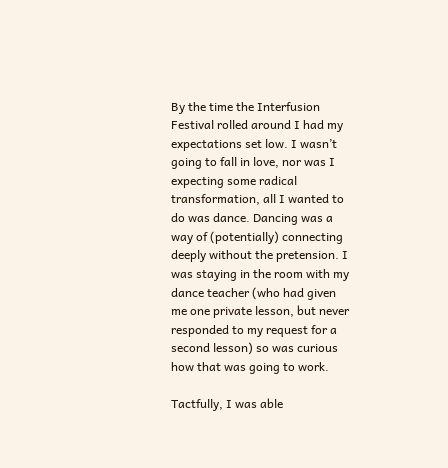By the time the Interfusion Festival rolled around I had my expectations set low. I wasn’t going to fall in love, nor was I expecting some radical transformation, all I wanted to do was dance. Dancing was a way of (potentially) connecting deeply without the pretension. I was staying in the room with my dance teacher (who had given me one private lesson, but never responded to my request for a second lesson) so was curious how that was going to work.

Tactfully, I was able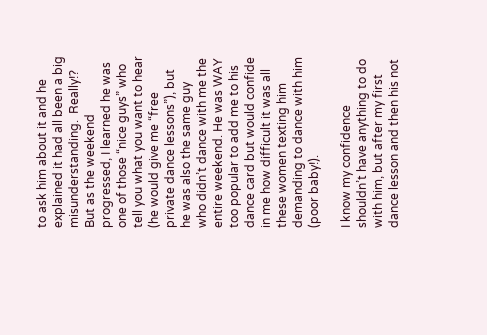to ask him about it and he explained it had all been a big misunderstanding.  Really!?  But as the weekend progressed, I learned he was one of those “nice guys” who tell you what you want to hear (he would give me “free private dance lessons”), but he was also the same guy who didn’t dance with me the entire weekend. He was WAY too popular to add me to his dance card but would confide in me how difficult it was all these women texting him demanding to dance with him (poor baby!).

I know my confidence shouldn’t have anything to do with him, but after my first dance lesson and then his not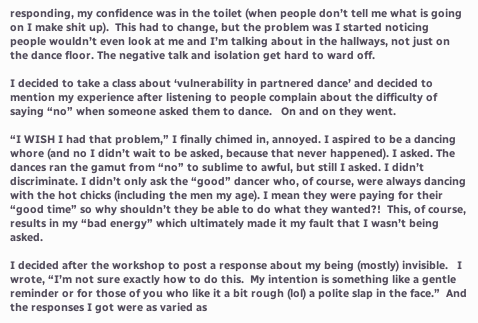responding, my confidence was in the toilet (when people don’t tell me what is going on I make shit up).  This had to change, but the problem was I started noticing people wouldn’t even look at me and I’m talking about in the hallways, not just on the dance floor. The negative talk and isolation get hard to ward off.

I decided to take a class about ‘vulnerability in partnered dance’ and decided to mention my experience after listening to people complain about the difficulty of saying “no” when someone asked them to dance.   On and on they went.

“I WISH I had that problem,” I finally chimed in, annoyed. I aspired to be a dancing whore (and no I didn’t wait to be asked, because that never happened). I asked. The dances ran the gamut from “no” to sublime to awful, but still I asked. I didn’t discriminate. I didn’t only ask the “good” dancer who, of course, were always dancing with the hot chicks (including the men my age). I mean they were paying for their “good time” so why shouldn’t they be able to do what they wanted?!  This, of course, results in my “bad energy” which ultimately made it my fault that I wasn’t being asked.

I decided after the workshop to post a response about my being (mostly) invisible.   I wrote, “I’m not sure exactly how to do this.  My intention is something like a gentle reminder or for those of you who like it a bit rough (lol) a polite slap in the face.”  And the responses I got were as varied as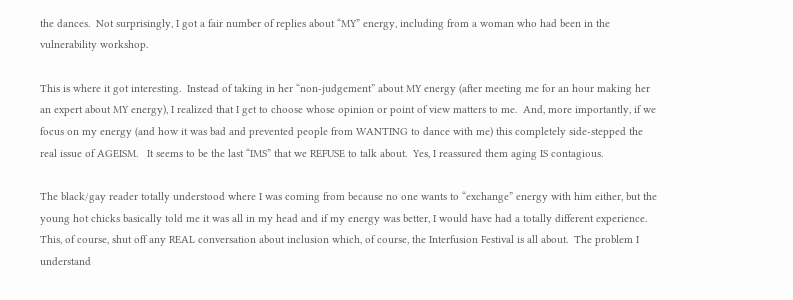the dances.  Not surprisingly, I got a fair number of replies about “MY” energy, including from a woman who had been in the vulnerability workshop.

This is where it got interesting.  Instead of taking in her “non-judgement” about MY energy (after meeting me for an hour making her an expert about MY energy), I realized that I get to choose whose opinion or point of view matters to me.  And, more importantly, if we focus on my energy (and how it was bad and prevented people from WANTING to dance with me) this completely side-stepped the real issue of AGEISM.   It seems to be the last “IMS” that we REFUSE to talk about.  Yes, I reassured them aging IS contagious.

The black/gay reader totally understood where I was coming from because no one wants to “exchange” energy with him either, but the young hot chicks basically told me it was all in my head and if my energy was better, I would have had a totally different experience.  This, of course, shut off any REAL conversation about inclusion which, of course, the Interfusion Festival is all about.  The problem I understand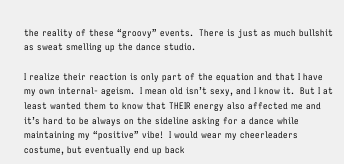the reality of these “groovy” events.  There is just as much bullshit as sweat smelling up the dance studio.

I realize their reaction is only part of the equation and that I have my own internal- ageism.  I mean old isn’t sexy, and I know it.  But I at least wanted them to know that THEIR energy also affected me and it’s hard to be always on the sideline asking for a dance while maintaining my “positive” vibe!  I would wear my cheerleaders costume, but eventually end up back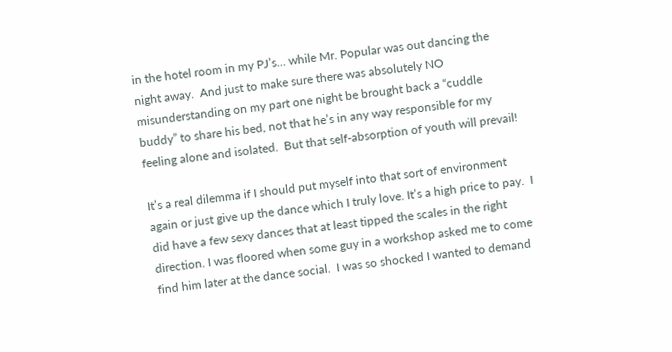in the hotel room in my PJ’s… while Mr. Popular was out dancing the night away.  And just to make sure there was absolutely NO misunderstanding on my part one night be brought back a “cuddle buddy” to share his bed, not that he’s in any way responsible for my feeling alone and isolated.  But that self-absorption of youth will prevail!

It’s a real dilemma if I should put myself into that sort of environment again or just give up the dance which I truly love. It’s a high price to pay.  I did have a few sexy dances that at least tipped the scales in the right direction. I was floored when some guy in a workshop asked me to come find him later at the dance social.  I was so shocked I wanted to demand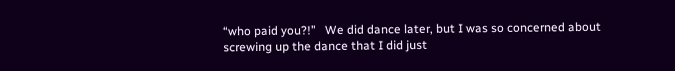“who paid you?!”   We did dance later, but I was so concerned about screwing up the dance that I did just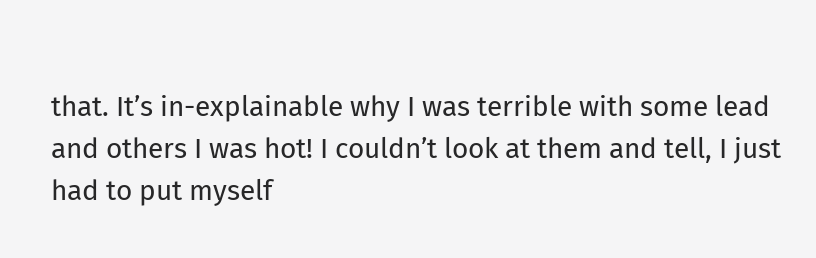that. It’s in-explainable why I was terrible with some lead and others I was hot! I couldn’t look at them and tell, I just had to put myself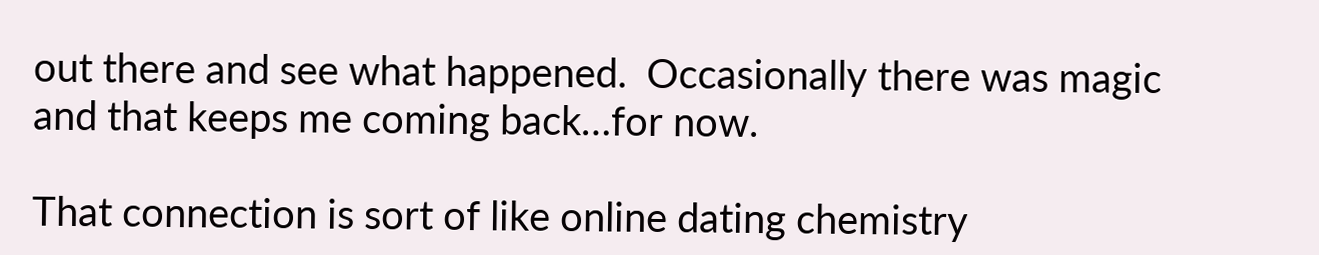out there and see what happened.  Occasionally there was magic and that keeps me coming back…for now.

That connection is sort of like online dating chemistry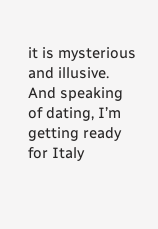it is mysterious and illusive.  And speaking of dating, I’m getting ready for Italy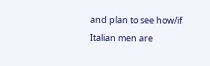and plan to see how/if Italian men are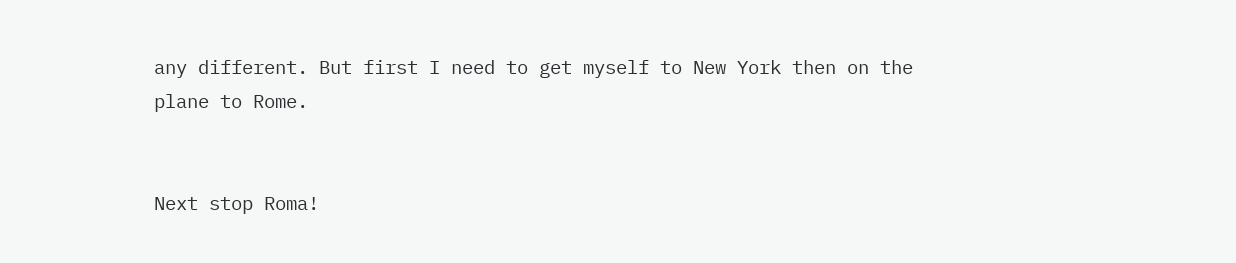any different. But first I need to get myself to New York then on the plane to Rome.


Next stop Roma!